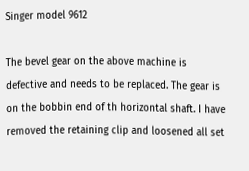Singer model 9612

The bevel gear on the above machine is defective and needs to be replaced. The gear is on the bobbin end of th horizontal shaft. I have removed the retaining clip and loosened all set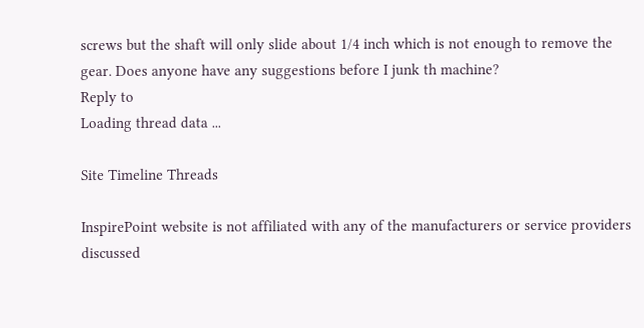screws but the shaft will only slide about 1/4 inch which is not enough to remove the gear. Does anyone have any suggestions before I junk th machine?
Reply to
Loading thread data ...

Site Timeline Threads

InspirePoint website is not affiliated with any of the manufacturers or service providers discussed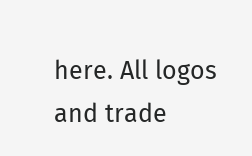here. All logos and trade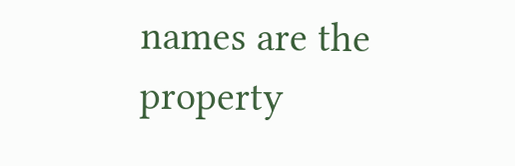names are the property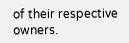of their respective owners.